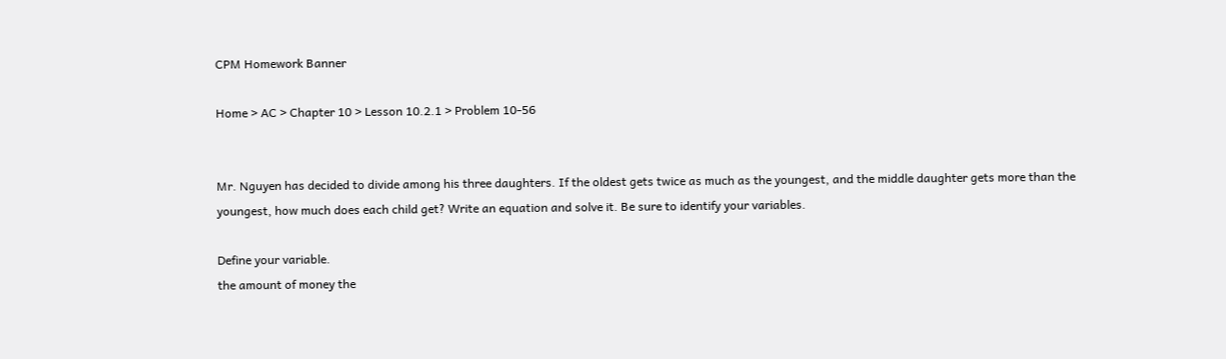CPM Homework Banner

Home > AC > Chapter 10 > Lesson 10.2.1 > Problem 10-56


Mr. Nguyen has decided to divide among his three daughters. If the oldest gets twice as much as the youngest, and the middle daughter gets more than the youngest, how much does each child get? Write an equation and solve it. Be sure to identify your variables.

Define your variable.
the amount of money the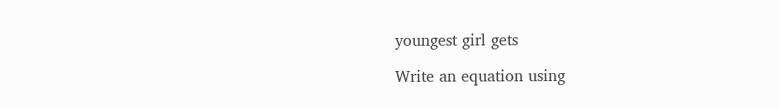youngest girl gets

Write an equation using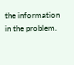the information in the problem.